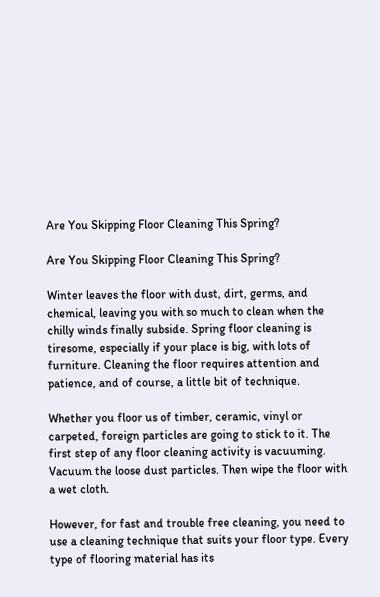Are You Skipping Floor Cleaning This Spring?

Are You Skipping Floor Cleaning This Spring?

Winter leaves the floor with dust, dirt, germs, and chemical, leaving you with so much to clean when the chilly winds finally subside. Spring floor cleaning is tiresome, especially if your place is big, with lots of furniture. Cleaning the floor requires attention and patience, and of course, a little bit of technique.

Whether you floor us of timber, ceramic, vinyl or carpeted, foreign particles are going to stick to it. The first step of any floor cleaning activity is vacuuming. Vacuum the loose dust particles. Then wipe the floor with a wet cloth.

However, for fast and trouble free cleaning, you need to use a cleaning technique that suits your floor type. Every type of flooring material has its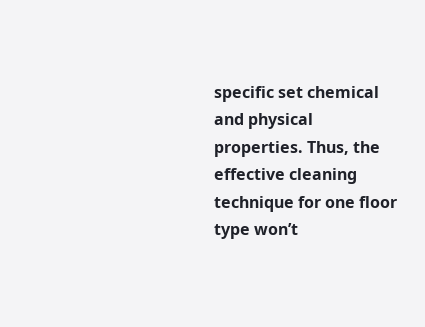specific set chemical and physical properties. Thus, the effective cleaning technique for one floor type won’t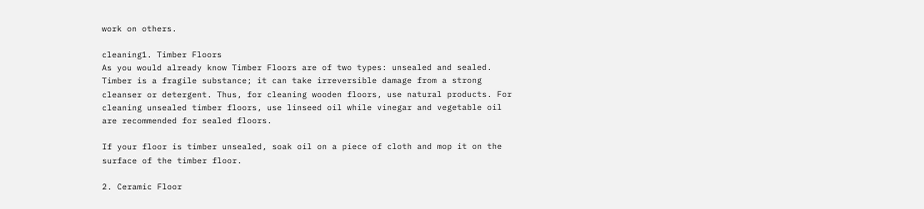work on others.

cleaning1. Timber Floors
As you would already know Timber Floors are of two types: unsealed and sealed. Timber is a fragile substance; it can take irreversible damage from a strong cleanser or detergent. Thus, for cleaning wooden floors, use natural products. For cleaning unsealed timber floors, use linseed oil while vinegar and vegetable oil are recommended for sealed floors.

If your floor is timber unsealed, soak oil on a piece of cloth and mop it on the surface of the timber floor.

2. Ceramic Floor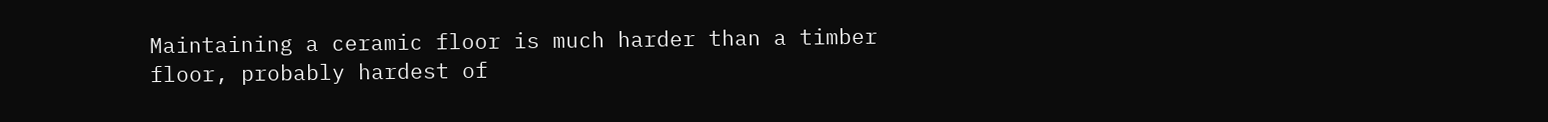Maintaining a ceramic floor is much harder than a timber floor, probably hardest of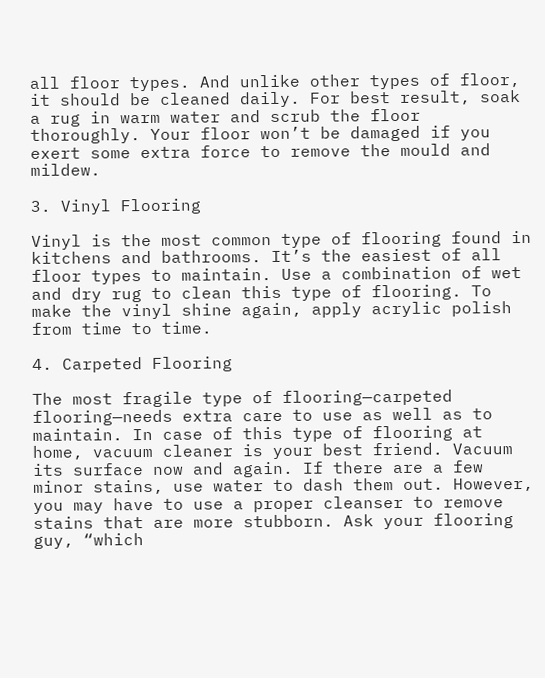all floor types. And unlike other types of floor, it should be cleaned daily. For best result, soak a rug in warm water and scrub the floor thoroughly. Your floor won’t be damaged if you exert some extra force to remove the mould and mildew.

3. Vinyl Flooring

Vinyl is the most common type of flooring found in kitchens and bathrooms. It’s the easiest of all floor types to maintain. Use a combination of wet and dry rug to clean this type of flooring. To make the vinyl shine again, apply acrylic polish from time to time.

4. Carpeted Flooring

The most fragile type of flooring—carpeted flooring—needs extra care to use as well as to maintain. In case of this type of flooring at home, vacuum cleaner is your best friend. Vacuum its surface now and again. If there are a few minor stains, use water to dash them out. However, you may have to use a proper cleanser to remove stains that are more stubborn. Ask your flooring guy, “which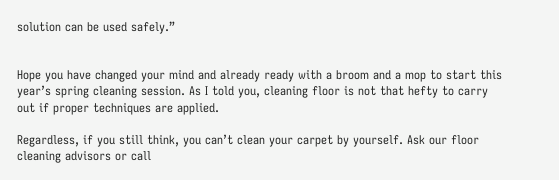solution can be used safely.”


Hope you have changed your mind and already ready with a broom and a mop to start this year’s spring cleaning session. As I told you, cleaning floor is not that hefty to carry out if proper techniques are applied.

Regardless, if you still think, you can’t clean your carpet by yourself. Ask our floor cleaning advisors or call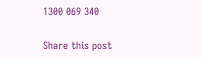1300 069 340

Share this post